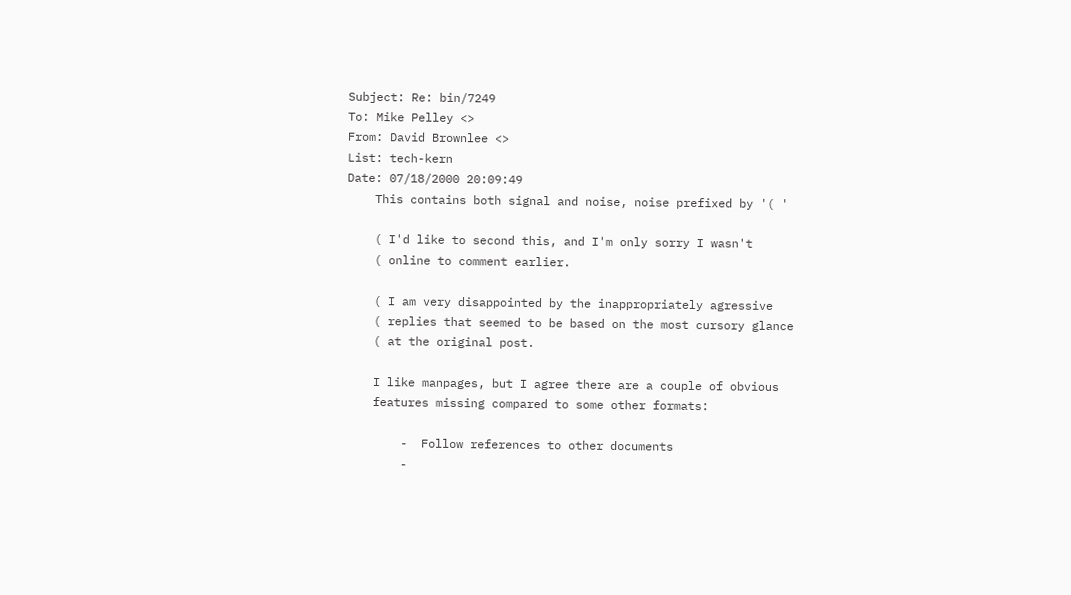Subject: Re: bin/7249
To: Mike Pelley <>
From: David Brownlee <>
List: tech-kern
Date: 07/18/2000 20:09:49
    This contains both signal and noise, noise prefixed by '( '

    ( I'd like to second this, and I'm only sorry I wasn't
    ( online to comment earlier.

    ( I am very disappointed by the inappropriately agressive
    ( replies that seemed to be based on the most cursory glance
    ( at the original post.

    I like manpages, but I agree there are a couple of obvious
    features missing compared to some other formats:

        -  Follow references to other documents
        -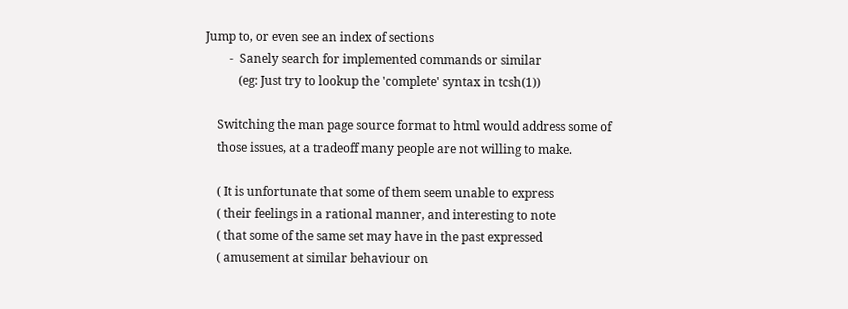Jump to, or even see an index of sections
        -  Sanely search for implemented commands or similar
           (eg: Just try to lookup the 'complete' syntax in tcsh(1))

    Switching the man page source format to html would address some of
    those issues, at a tradeoff many people are not willing to make.

    ( It is unfortunate that some of them seem unable to express
    ( their feelings in a rational manner, and interesting to note
    ( that some of the same set may have in the past expressed
    ( amusement at similar behaviour on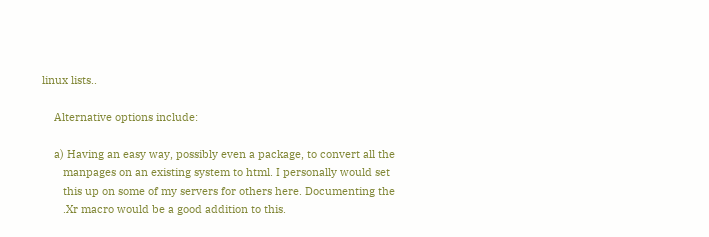linux lists..

    Alternative options include:

    a) Having an easy way, possibly even a package, to convert all the
       manpages on an existing system to html. I personally would set
       this up on some of my servers for others here. Documenting the
       .Xr macro would be a good addition to this.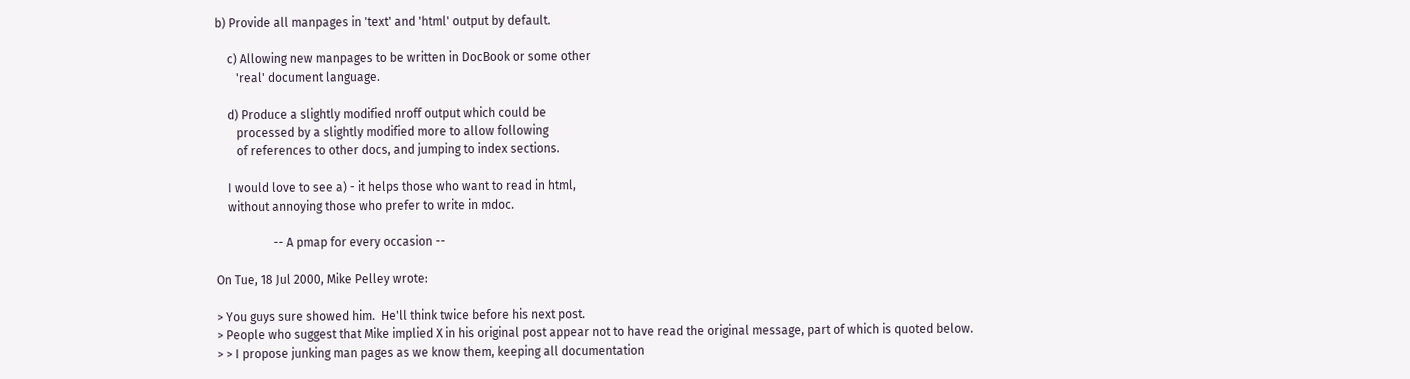b) Provide all manpages in 'text' and 'html' output by default.

    c) Allowing new manpages to be written in DocBook or some other
       'real' document language.

    d) Produce a slightly modified nroff output which could be
       processed by a slightly modified more to allow following
       of references to other docs, and jumping to index sections.

    I would love to see a) - it helps those who want to read in html,
    without annoying those who prefer to write in mdoc.

                   -- A pmap for every occasion --

On Tue, 18 Jul 2000, Mike Pelley wrote:

> You guys sure showed him.  He'll think twice before his next post.
> People who suggest that Mike implied X in his original post appear not to have read the original message, part of which is quoted below.
> > I propose junking man pages as we know them, keeping all documentation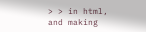> > in html, and making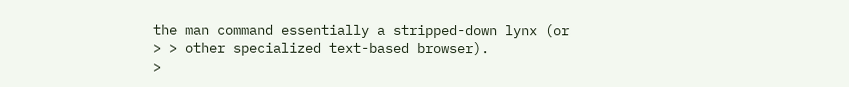the man command essentially a stripped-down lynx (or
> > other specialized text-based browser).
>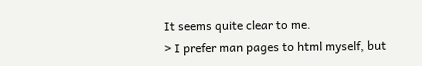It seems quite clear to me.
> I prefer man pages to html myself, but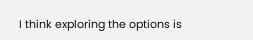I think exploring the options is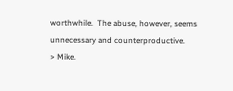worthwhile.  The abuse, however, seems unnecessary and counterproductive.
> Mike.